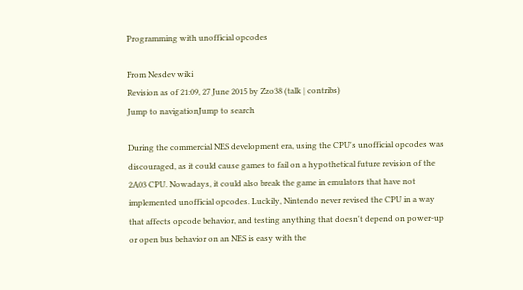Programming with unofficial opcodes

From Nesdev wiki
Revision as of 21:09, 27 June 2015 by Zzo38 (talk | contribs)
Jump to navigationJump to search

During the commercial NES development era, using the CPU's unofficial opcodes was discouraged, as it could cause games to fail on a hypothetical future revision of the 2A03 CPU. Nowadays, it could also break the game in emulators that have not implemented unofficial opcodes. Luckily, Nintendo never revised the CPU in a way that affects opcode behavior, and testing anything that doesn't depend on power-up or open bus behavior on an NES is easy with the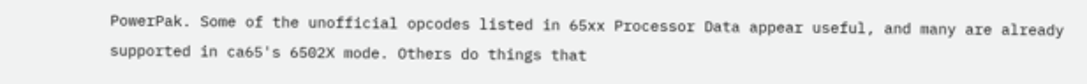PowerPak. Some of the unofficial opcodes listed in 65xx Processor Data appear useful, and many are already supported in ca65's 6502X mode. Others do things that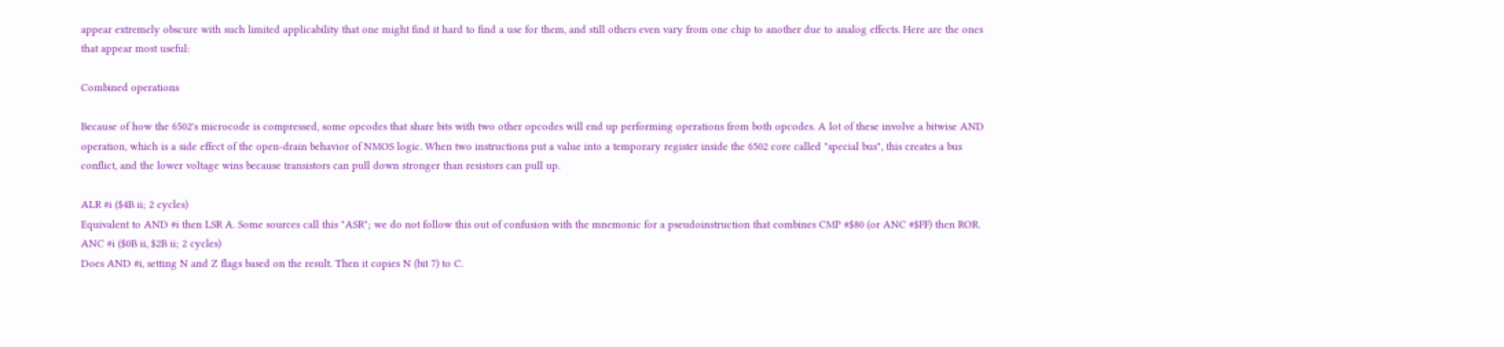appear extremely obscure with such limited applicability that one might find it hard to find a use for them, and still others even vary from one chip to another due to analog effects. Here are the ones that appear most useful:

Combined operations

Because of how the 6502's microcode is compressed, some opcodes that share bits with two other opcodes will end up performing operations from both opcodes. A lot of these involve a bitwise AND operation, which is a side effect of the open-drain behavior of NMOS logic. When two instructions put a value into a temporary register inside the 6502 core called "special bus", this creates a bus conflict, and the lower voltage wins because transistors can pull down stronger than resistors can pull up.

ALR #i ($4B ii; 2 cycles)
Equivalent to AND #i then LSR A. Some sources call this "ASR"; we do not follow this out of confusion with the mnemonic for a pseudoinstruction that combines CMP #$80 (or ANC #$FF) then ROR.
ANC #i ($0B ii, $2B ii; 2 cycles)
Does AND #i, setting N and Z flags based on the result. Then it copies N (bit 7) to C.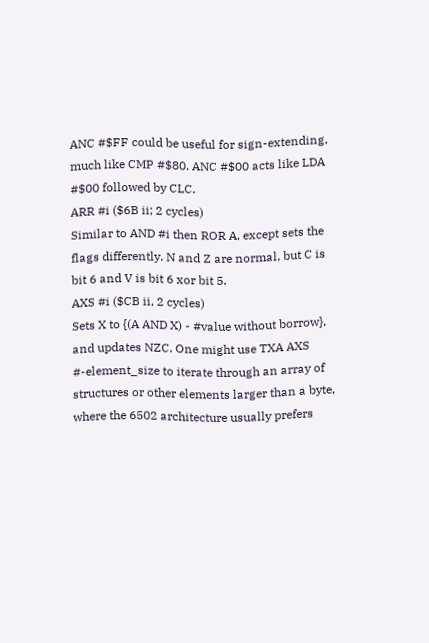ANC #$FF could be useful for sign-extending, much like CMP #$80. ANC #$00 acts like LDA #$00 followed by CLC.
ARR #i ($6B ii; 2 cycles)
Similar to AND #i then ROR A, except sets the flags differently. N and Z are normal, but C is bit 6 and V is bit 6 xor bit 5.
AXS #i ($CB ii, 2 cycles)
Sets X to {(A AND X) - #value without borrow}, and updates NZC. One might use TXA AXS #-element_size to iterate through an array of structures or other elements larger than a byte, where the 6502 architecture usually prefers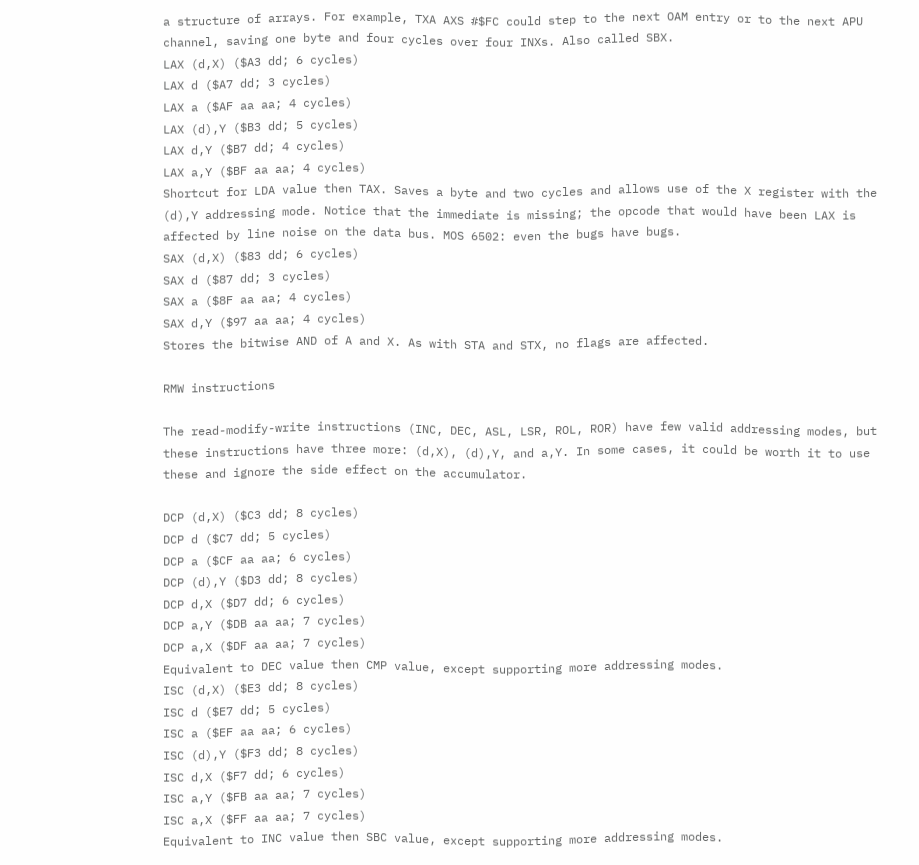a structure of arrays. For example, TXA AXS #$FC could step to the next OAM entry or to the next APU channel, saving one byte and four cycles over four INXs. Also called SBX.
LAX (d,X) ($A3 dd; 6 cycles)
LAX d ($A7 dd; 3 cycles)
LAX a ($AF aa aa; 4 cycles)
LAX (d),Y ($B3 dd; 5 cycles)
LAX d,Y ($B7 dd; 4 cycles)
LAX a,Y ($BF aa aa; 4 cycles)
Shortcut for LDA value then TAX. Saves a byte and two cycles and allows use of the X register with the (d),Y addressing mode. Notice that the immediate is missing; the opcode that would have been LAX is affected by line noise on the data bus. MOS 6502: even the bugs have bugs.
SAX (d,X) ($83 dd; 6 cycles)
SAX d ($87 dd; 3 cycles)
SAX a ($8F aa aa; 4 cycles)
SAX d,Y ($97 aa aa; 4 cycles)
Stores the bitwise AND of A and X. As with STA and STX, no flags are affected.

RMW instructions

The read-modify-write instructions (INC, DEC, ASL, LSR, ROL, ROR) have few valid addressing modes, but these instructions have three more: (d,X), (d),Y, and a,Y. In some cases, it could be worth it to use these and ignore the side effect on the accumulator.

DCP (d,X) ($C3 dd; 8 cycles)
DCP d ($C7 dd; 5 cycles)
DCP a ($CF aa aa; 6 cycles)
DCP (d),Y ($D3 dd; 8 cycles)
DCP d,X ($D7 dd; 6 cycles)
DCP a,Y ($DB aa aa; 7 cycles)
DCP a,X ($DF aa aa; 7 cycles)
Equivalent to DEC value then CMP value, except supporting more addressing modes.
ISC (d,X) ($E3 dd; 8 cycles)
ISC d ($E7 dd; 5 cycles)
ISC a ($EF aa aa; 6 cycles)
ISC (d),Y ($F3 dd; 8 cycles)
ISC d,X ($F7 dd; 6 cycles)
ISC a,Y ($FB aa aa; 7 cycles)
ISC a,X ($FF aa aa; 7 cycles)
Equivalent to INC value then SBC value, except supporting more addressing modes.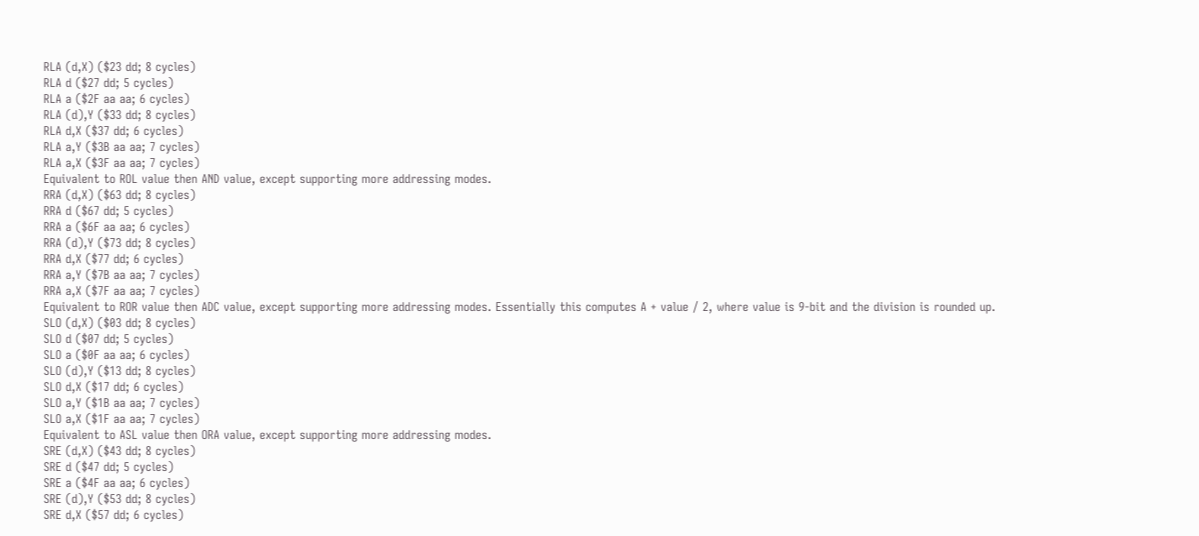RLA (d,X) ($23 dd; 8 cycles)
RLA d ($27 dd; 5 cycles)
RLA a ($2F aa aa; 6 cycles)
RLA (d),Y ($33 dd; 8 cycles)
RLA d,X ($37 dd; 6 cycles)
RLA a,Y ($3B aa aa; 7 cycles)
RLA a,X ($3F aa aa; 7 cycles)
Equivalent to ROL value then AND value, except supporting more addressing modes.
RRA (d,X) ($63 dd; 8 cycles)
RRA d ($67 dd; 5 cycles)
RRA a ($6F aa aa; 6 cycles)
RRA (d),Y ($73 dd; 8 cycles)
RRA d,X ($77 dd; 6 cycles)
RRA a,Y ($7B aa aa; 7 cycles)
RRA a,X ($7F aa aa; 7 cycles)
Equivalent to ROR value then ADC value, except supporting more addressing modes. Essentially this computes A + value / 2, where value is 9-bit and the division is rounded up.
SLO (d,X) ($03 dd; 8 cycles)
SLO d ($07 dd; 5 cycles)
SLO a ($0F aa aa; 6 cycles)
SLO (d),Y ($13 dd; 8 cycles)
SLO d,X ($17 dd; 6 cycles)
SLO a,Y ($1B aa aa; 7 cycles)
SLO a,X ($1F aa aa; 7 cycles)
Equivalent to ASL value then ORA value, except supporting more addressing modes.
SRE (d,X) ($43 dd; 8 cycles)
SRE d ($47 dd; 5 cycles)
SRE a ($4F aa aa; 6 cycles)
SRE (d),Y ($53 dd; 8 cycles)
SRE d,X ($57 dd; 6 cycles)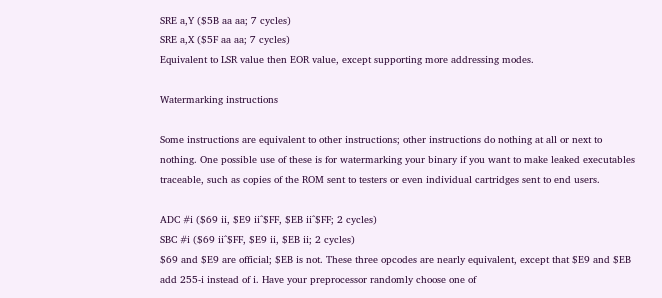SRE a,Y ($5B aa aa; 7 cycles)
SRE a,X ($5F aa aa; 7 cycles)
Equivalent to LSR value then EOR value, except supporting more addressing modes.

Watermarking instructions

Some instructions are equivalent to other instructions; other instructions do nothing at all or next to nothing. One possible use of these is for watermarking your binary if you want to make leaked executables traceable, such as copies of the ROM sent to testers or even individual cartridges sent to end users.

ADC #i ($69 ii, $E9 ii^$FF, $EB ii^$FF; 2 cycles)
SBC #i ($69 ii^$FF, $E9 ii, $EB ii; 2 cycles)
$69 and $E9 are official; $EB is not. These three opcodes are nearly equivalent, except that $E9 and $EB add 255-i instead of i. Have your preprocessor randomly choose one of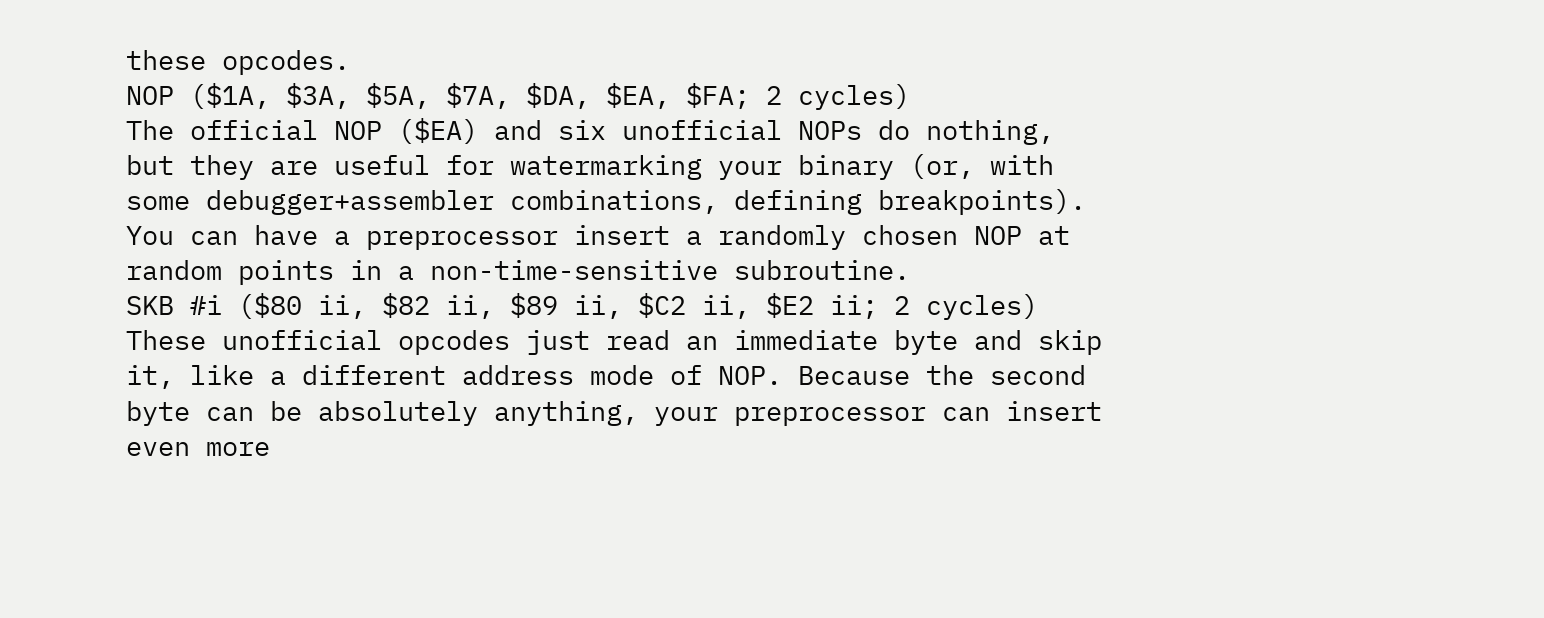these opcodes.
NOP ($1A, $3A, $5A, $7A, $DA, $EA, $FA; 2 cycles)
The official NOP ($EA) and six unofficial NOPs do nothing, but they are useful for watermarking your binary (or, with some debugger+assembler combinations, defining breakpoints). You can have a preprocessor insert a randomly chosen NOP at random points in a non-time-sensitive subroutine.
SKB #i ($80 ii, $82 ii, $89 ii, $C2 ii, $E2 ii; 2 cycles)
These unofficial opcodes just read an immediate byte and skip it, like a different address mode of NOP. Because the second byte can be absolutely anything, your preprocessor can insert even more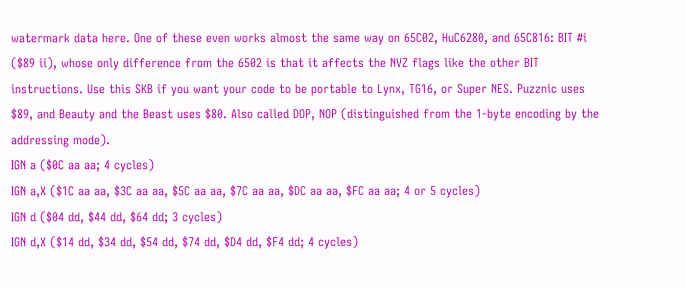watermark data here. One of these even works almost the same way on 65C02, HuC6280, and 65C816: BIT #i ($89 ii), whose only difference from the 6502 is that it affects the NVZ flags like the other BIT instructions. Use this SKB if you want your code to be portable to Lynx, TG16, or Super NES. Puzznic uses $89, and Beauty and the Beast uses $80. Also called DOP, NOP (distinguished from the 1-byte encoding by the addressing mode).
IGN a ($0C aa aa; 4 cycles)
IGN a,X ($1C aa aa, $3C aa aa, $5C aa aa, $7C aa aa, $DC aa aa, $FC aa aa; 4 or 5 cycles)
IGN d ($04 dd, $44 dd, $64 dd; 3 cycles)
IGN d,X ($14 dd, $34 dd, $54 dd, $74 dd, $D4 dd, $F4 dd; 4 cycles)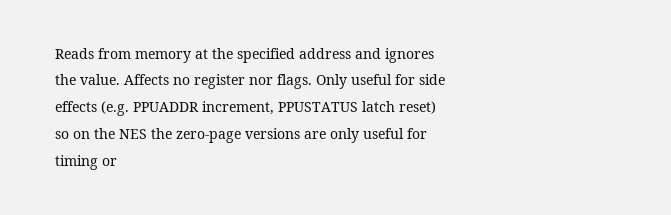Reads from memory at the specified address and ignores the value. Affects no register nor flags. Only useful for side effects (e.g. PPUADDR increment, PPUSTATUS latch reset) so on the NES the zero-page versions are only useful for timing or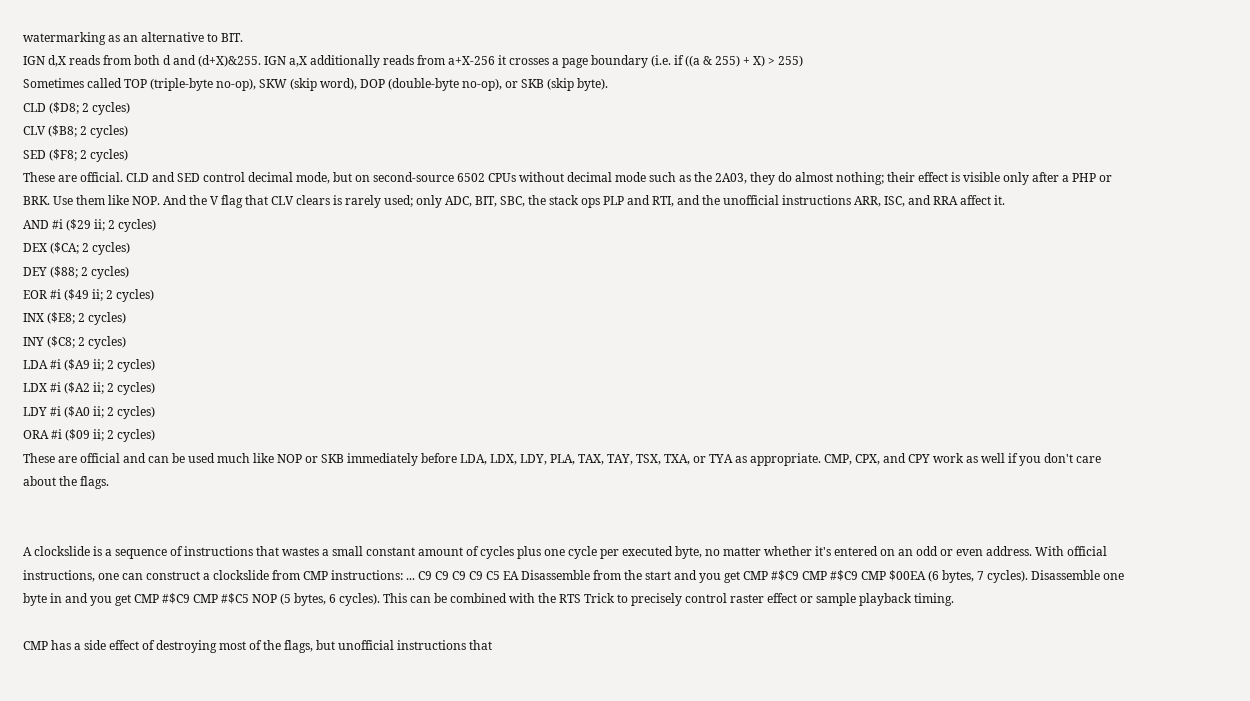watermarking as an alternative to BIT.
IGN d,X reads from both d and (d+X)&255. IGN a,X additionally reads from a+X-256 it crosses a page boundary (i.e. if ((a & 255) + X) > 255)
Sometimes called TOP (triple-byte no-op), SKW (skip word), DOP (double-byte no-op), or SKB (skip byte).
CLD ($D8; 2 cycles)
CLV ($B8; 2 cycles)
SED ($F8; 2 cycles)
These are official. CLD and SED control decimal mode, but on second-source 6502 CPUs without decimal mode such as the 2A03, they do almost nothing; their effect is visible only after a PHP or BRK. Use them like NOP. And the V flag that CLV clears is rarely used; only ADC, BIT, SBC, the stack ops PLP and RTI, and the unofficial instructions ARR, ISC, and RRA affect it.
AND #i ($29 ii; 2 cycles)
DEX ($CA; 2 cycles)
DEY ($88; 2 cycles)
EOR #i ($49 ii; 2 cycles)
INX ($E8; 2 cycles)
INY ($C8; 2 cycles)
LDA #i ($A9 ii; 2 cycles)
LDX #i ($A2 ii; 2 cycles)
LDY #i ($A0 ii; 2 cycles)
ORA #i ($09 ii; 2 cycles)
These are official and can be used much like NOP or SKB immediately before LDA, LDX, LDY, PLA, TAX, TAY, TSX, TXA, or TYA as appropriate. CMP, CPX, and CPY work as well if you don't care about the flags.


A clockslide is a sequence of instructions that wastes a small constant amount of cycles plus one cycle per executed byte, no matter whether it's entered on an odd or even address. With official instructions, one can construct a clockslide from CMP instructions: ... C9 C9 C9 C9 C5 EA Disassemble from the start and you get CMP #$C9 CMP #$C9 CMP $00EA (6 bytes, 7 cycles). Disassemble one byte in and you get CMP #$C9 CMP #$C5 NOP (5 bytes, 6 cycles). This can be combined with the RTS Trick to precisely control raster effect or sample playback timing.

CMP has a side effect of destroying most of the flags, but unofficial instructions that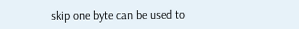skip one byte can be used to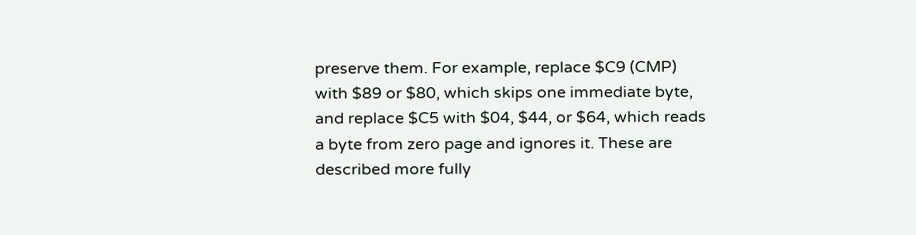preserve them. For example, replace $C9 (CMP) with $89 or $80, which skips one immediate byte, and replace $C5 with $04, $44, or $64, which reads a byte from zero page and ignores it. These are described more fully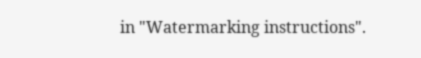in "Watermarking instructions".